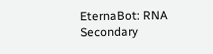EternaBot: RNA Secondary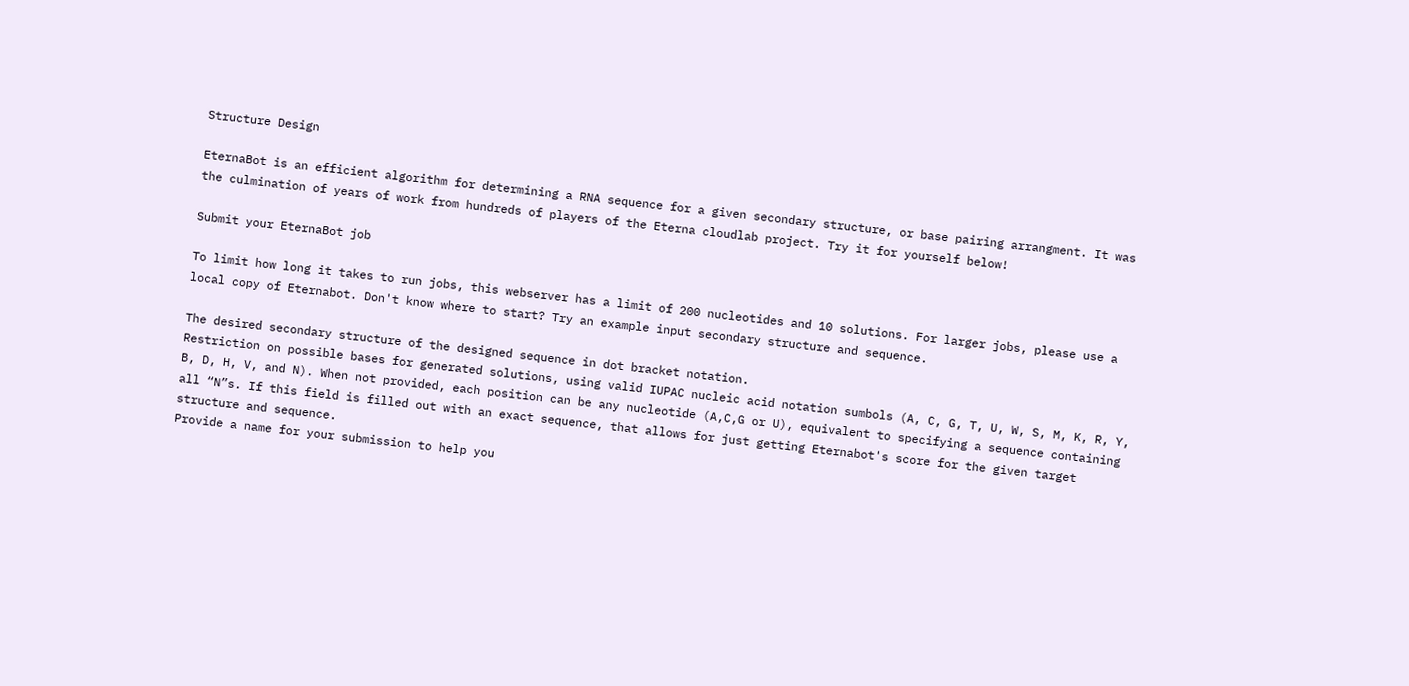Structure Design

EternaBot is an efficient algorithm for determining a RNA sequence for a given secondary structure, or base pairing arrangment. It was the culmination of years of work from hundreds of players of the Eterna cloudlab project. Try it for yourself below!

Submit your EternaBot job

To limit how long it takes to run jobs, this webserver has a limit of 200 nucleotides and 10 solutions. For larger jobs, please use a local copy of Eternabot. Don't know where to start? Try an example input secondary structure and sequence.

The desired secondary structure of the designed sequence in dot bracket notation.
Restriction on possible bases for generated solutions, using valid IUPAC nucleic acid notation sumbols (A, C, G, T, U, W, S, M, K, R, Y, B, D, H, V, and N). When not provided, each position can be any nucleotide (A,C,G or U), equivalent to specifying a sequence containing all “N”s. If this field is filled out with an exact sequence, that allows for just getting Eternabot's score for the given target structure and sequence.
Provide a name for your submission to help you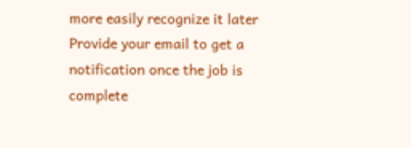more easily recognize it later
Provide your email to get a notification once the job is complete